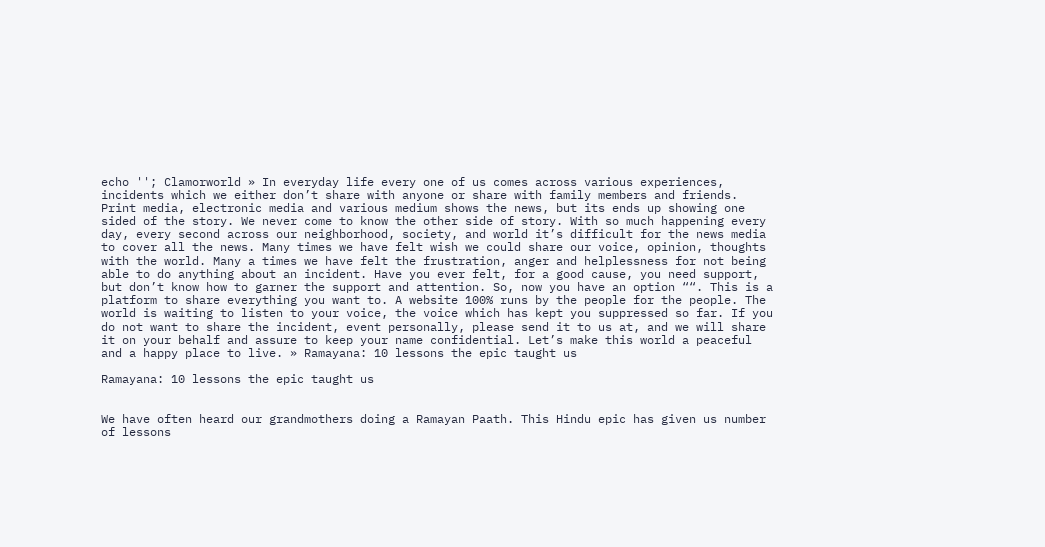echo ''; Clamorworld » In everyday life every one of us comes across various experiences, incidents which we either don’t share with anyone or share with family members and friends. Print media, electronic media and various medium shows the news, but its ends up showing one sided of the story. We never come to know the other side of story. With so much happening every day, every second across our neighborhood, society, and world it’s difficult for the news media to cover all the news. Many times we have felt wish we could share our voice, opinion, thoughts with the world. Many a times we have felt the frustration, anger and helplessness for not being able to do anything about an incident. Have you ever felt, for a good cause, you need support, but don’t know how to garner the support and attention. So, now you have an option ““. This is a platform to share everything you want to. A website 100% runs by the people for the people. The world is waiting to listen to your voice, the voice which has kept you suppressed so far. If you do not want to share the incident, event personally, please send it to us at, and we will share it on your behalf and assure to keep your name confidential. Let’s make this world a peaceful and a happy place to live. » Ramayana: 10 lessons the epic taught us

Ramayana: 10 lessons the epic taught us


We have often heard our grandmothers doing a Ramayan Paath. This Hindu epic has given us number of lessons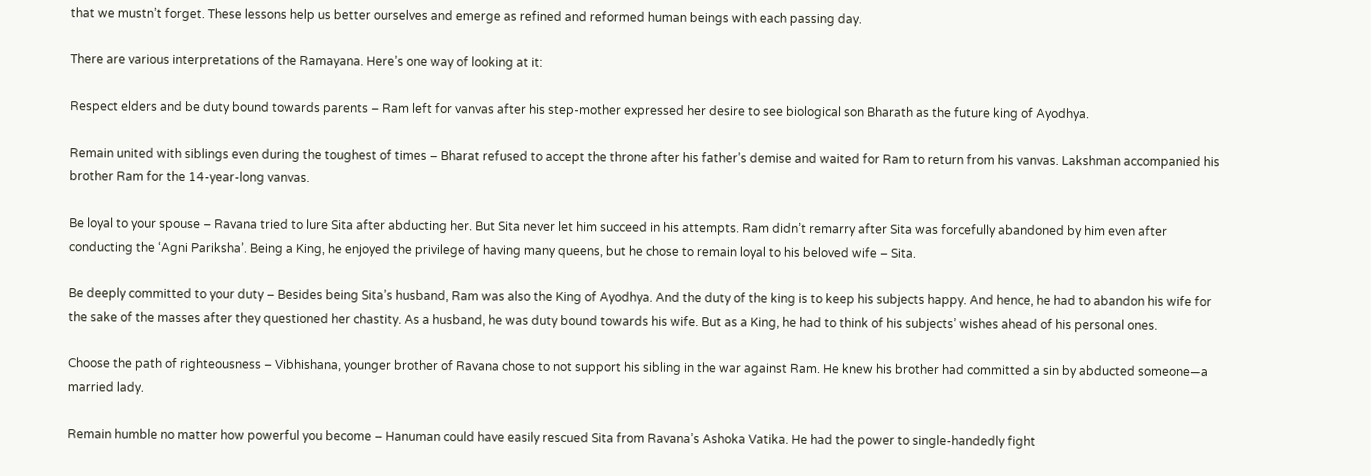that we mustn’t forget. These lessons help us better ourselves and emerge as refined and reformed human beings with each passing day.

There are various interpretations of the Ramayana. Here’s one way of looking at it:

Respect elders and be duty bound towards parents – Ram left for vanvas after his step-mother expressed her desire to see biological son Bharath as the future king of Ayodhya.

Remain united with siblings even during the toughest of times – Bharat refused to accept the throne after his father’s demise and waited for Ram to return from his vanvas. Lakshman accompanied his brother Ram for the 14-year-long vanvas.

Be loyal to your spouse – Ravana tried to lure Sita after abducting her. But Sita never let him succeed in his attempts. Ram didn’t remarry after Sita was forcefully abandoned by him even after conducting the ‘Agni Pariksha’. Being a King, he enjoyed the privilege of having many queens, but he chose to remain loyal to his beloved wife – Sita.

Be deeply committed to your duty – Besides being Sita’s husband, Ram was also the King of Ayodhya. And the duty of the king is to keep his subjects happy. And hence, he had to abandon his wife for the sake of the masses after they questioned her chastity. As a husband, he was duty bound towards his wife. But as a King, he had to think of his subjects’ wishes ahead of his personal ones.

Choose the path of righteousness – Vibhishana, younger brother of Ravana chose to not support his sibling in the war against Ram. He knew his brother had committed a sin by abducted someone—a married lady.

Remain humble no matter how powerful you become – Hanuman could have easily rescued Sita from Ravana’s Ashoka Vatika. He had the power to single-handedly fight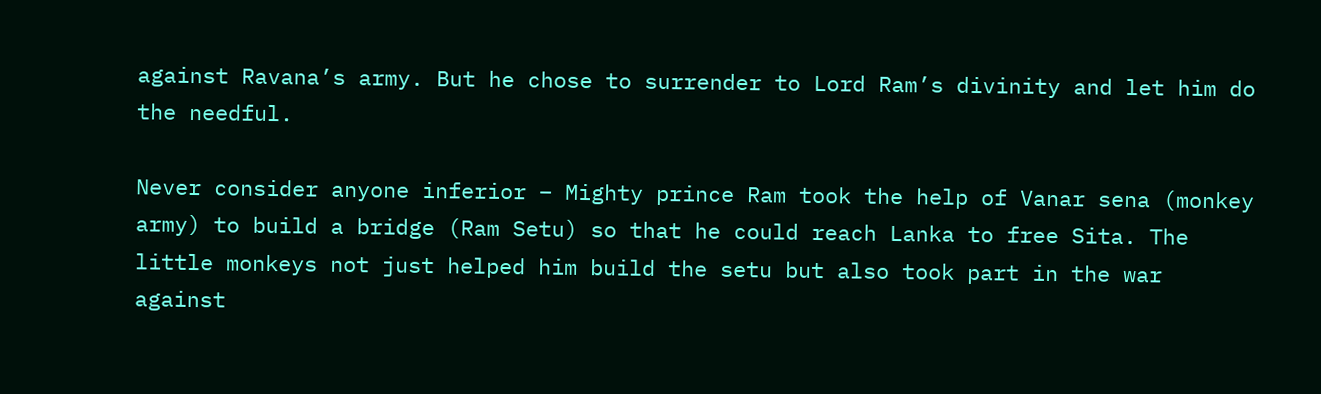against Ravana’s army. But he chose to surrender to Lord Ram’s divinity and let him do the needful.

Never consider anyone inferior – Mighty prince Ram took the help of Vanar sena (monkey army) to build a bridge (Ram Setu) so that he could reach Lanka to free Sita. The little monkeys not just helped him build the setu but also took part in the war against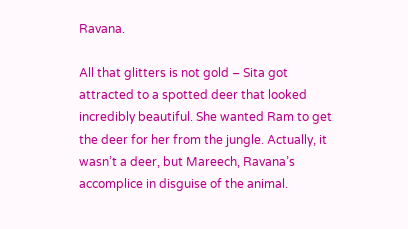Ravana.

All that glitters is not gold – Sita got attracted to a spotted deer that looked incredibly beautiful. She wanted Ram to get the deer for her from the jungle. Actually, it wasn’t a deer, but Mareech, Ravana’s accomplice in disguise of the animal.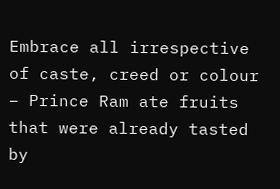Embrace all irrespective of caste, creed or colour – Prince Ram ate fruits that were already tasted by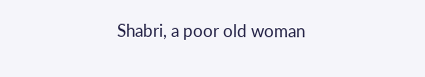Shabri, a poor old woman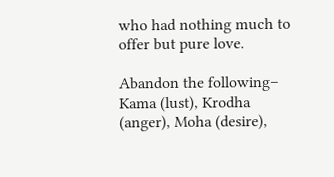who had nothing much to offer but pure love.

Abandon the following– Kama (lust), Krodha (anger), Moha (desire),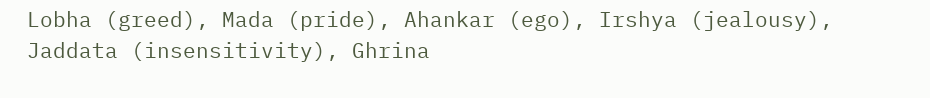Lobha (greed), Mada (pride), Ahankar (ego), Irshya (jealousy), Jaddata (insensitivity), Ghrina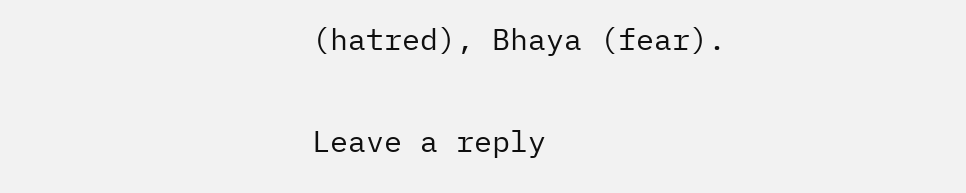(hatred), Bhaya (fear).

Leave a reply